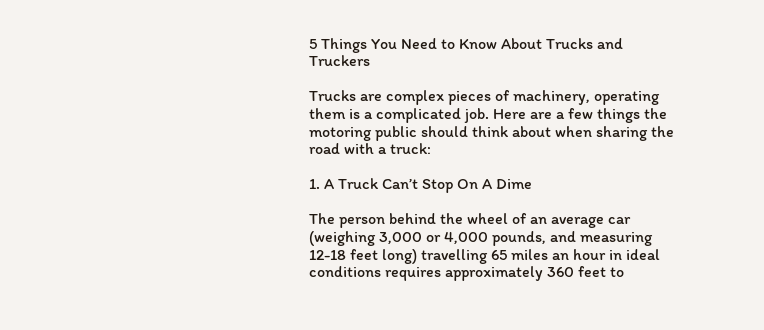5 Things You Need to Know About Trucks and Truckers

Trucks are complex pieces of machinery, operating them is a complicated job. Here are a few things the motoring public should think about when sharing the road with a truck:

1. A Truck Can’t Stop On A Dime

The person behind the wheel of an average car (weighing 3,000 or 4,000 pounds, and measuring 12-18 feet long) travelling 65 miles an hour in ideal conditions requires approximately 360 feet to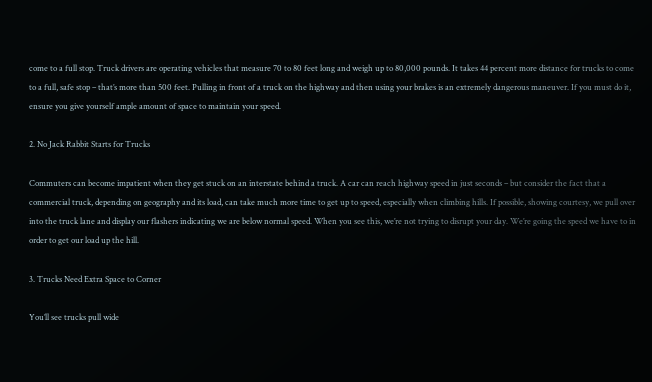come to a full stop. Truck drivers are operating vehicles that measure 70 to 80 feet long and weigh up to 80,000 pounds. It takes 44 percent more distance for trucks to come to a full, safe stop – that’s more than 500 feet. Pulling in front of a truck on the highway and then using your brakes is an extremely dangerous maneuver. If you must do it, ensure you give yourself ample amount of space to maintain your speed.

2. No Jack Rabbit Starts for Trucks

Commuters can become impatient when they get stuck on an interstate behind a truck. A car can reach highway speed in just seconds – but consider the fact that a commercial truck, depending on geography and its load, can take much more time to get up to speed, especially when climbing hills. If possible, showing courtesy, we pull over into the truck lane and display our flashers indicating we are below normal speed. When you see this, we’re not trying to disrupt your day. We’re going the speed we have to in order to get our load up the hill.

3. Trucks Need Extra Space to Corner

You’ll see trucks pull wide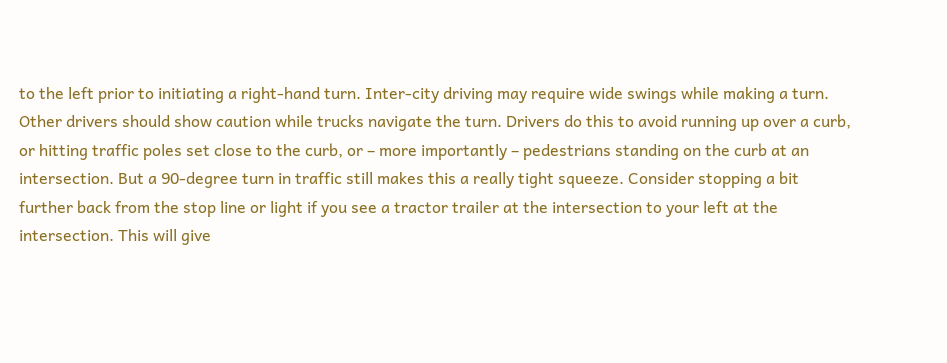to the left prior to initiating a right-hand turn. Inter-city driving may require wide swings while making a turn. Other drivers should show caution while trucks navigate the turn. Drivers do this to avoid running up over a curb, or hitting traffic poles set close to the curb, or – more importantly – pedestrians standing on the curb at an intersection. But a 90-degree turn in traffic still makes this a really tight squeeze. Consider stopping a bit further back from the stop line or light if you see a tractor trailer at the intersection to your left at the intersection. This will give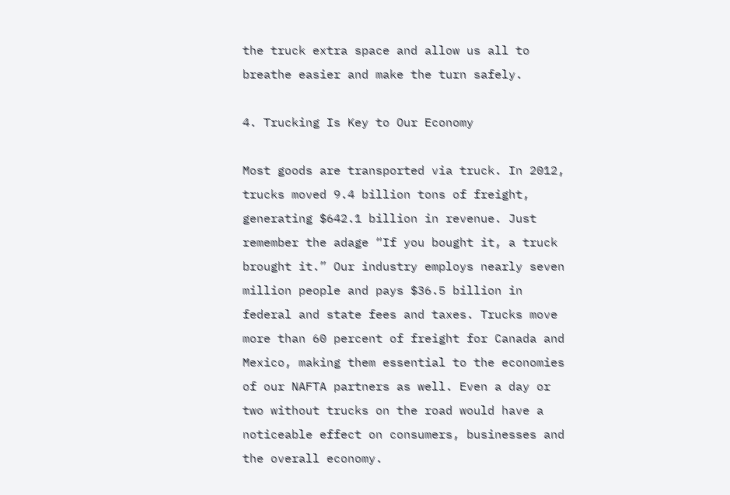the truck extra space and allow us all to breathe easier and make the turn safely.

4. Trucking Is Key to Our Economy

Most goods are transported via truck. In 2012, trucks moved 9.4 billion tons of freight, generating $642.1 billion in revenue. Just remember the adage “If you bought it, a truck brought it.” Our industry employs nearly seven million people and pays $36.5 billion in federal and state fees and taxes. Trucks move more than 60 percent of freight for Canada and Mexico, making them essential to the economies of our NAFTA partners as well. Even a day or two without trucks on the road would have a noticeable effect on consumers, businesses and the overall economy.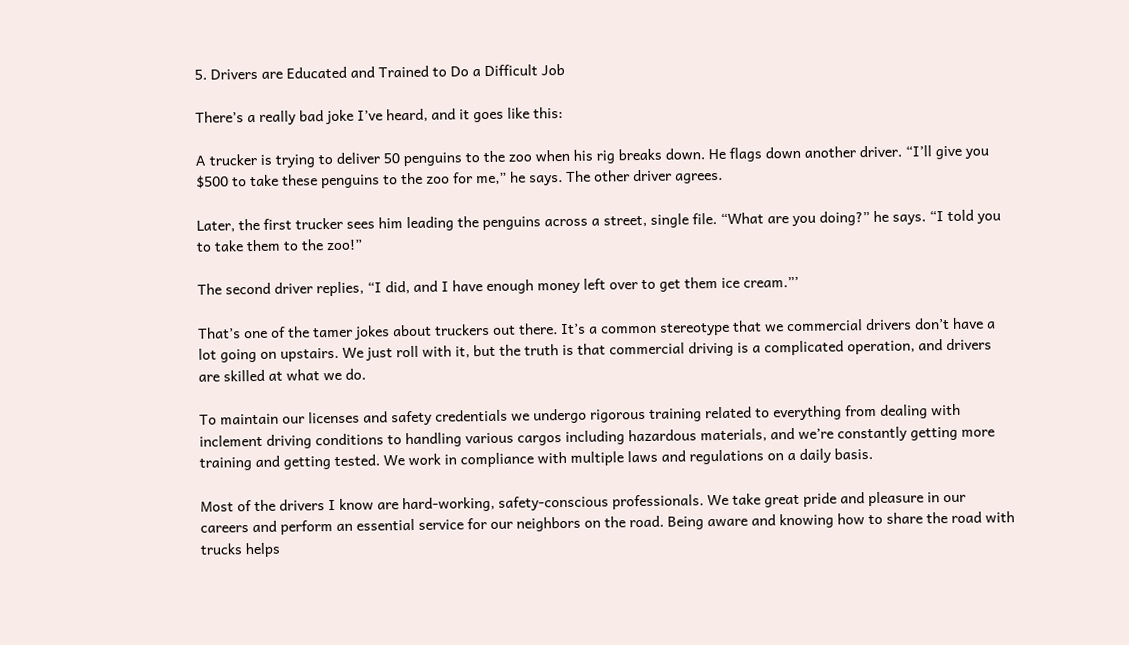5. Drivers are Educated and Trained to Do a Difficult Job

There’s a really bad joke I’ve heard, and it goes like this:

A trucker is trying to deliver 50 penguins to the zoo when his rig breaks down. He flags down another driver. “I’ll give you $500 to take these penguins to the zoo for me,” he says. The other driver agrees.

Later, the first trucker sees him leading the penguins across a street, single file. “What are you doing?” he says. “I told you to take them to the zoo!”

The second driver replies, “I did, and I have enough money left over to get them ice cream.”’

That’s one of the tamer jokes about truckers out there. It’s a common stereotype that we commercial drivers don’t have a lot going on upstairs. We just roll with it, but the truth is that commercial driving is a complicated operation, and drivers are skilled at what we do.

To maintain our licenses and safety credentials we undergo rigorous training related to everything from dealing with inclement driving conditions to handling various cargos including hazardous materials, and we’re constantly getting more training and getting tested. We work in compliance with multiple laws and regulations on a daily basis.

Most of the drivers I know are hard-working, safety-conscious professionals. We take great pride and pleasure in our careers and perform an essential service for our neighbors on the road. Being aware and knowing how to share the road with trucks helps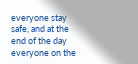everyone stay safe, and at the end of the day everyone on the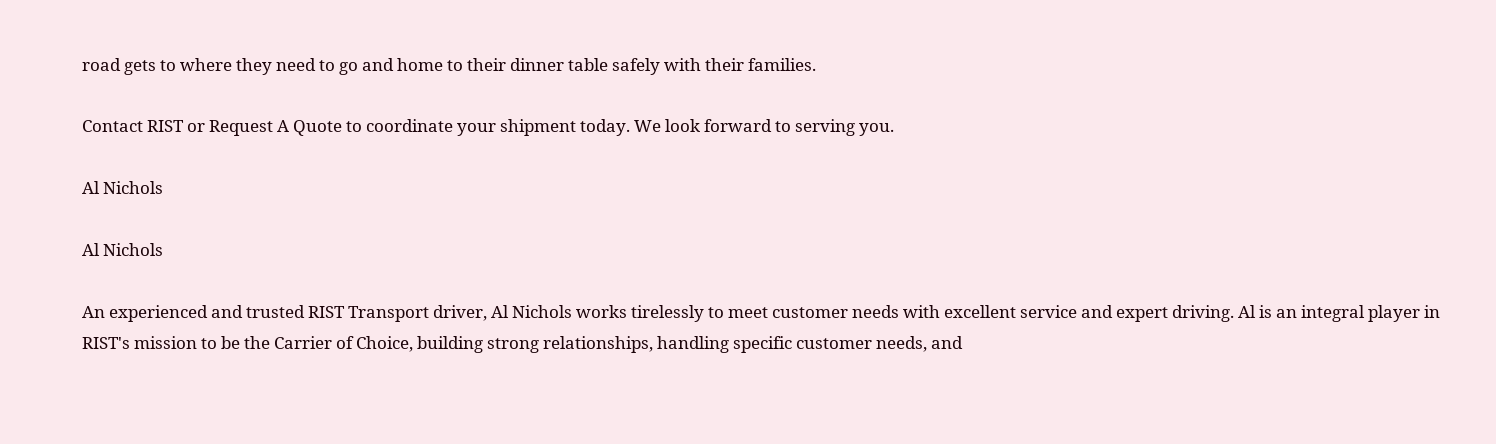road gets to where they need to go and home to their dinner table safely with their families.

Contact RIST or Request A Quote to coordinate your shipment today. We look forward to serving you.

Al Nichols

Al Nichols

An experienced and trusted RIST Transport driver, Al Nichols works tirelessly to meet customer needs with excellent service and expert driving. Al is an integral player in RIST's mission to be the Carrier of Choice, building strong relationships, handling specific customer needs, and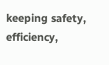keeping safety, efficiency,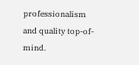professionalism and quality top-of-mind.